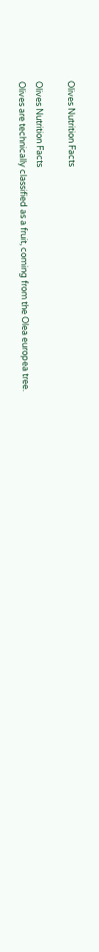Olives Nutrition Facts

Olives Nutrition Facts
Olives are technically classified as a fruit, coming from the Olea europea tree.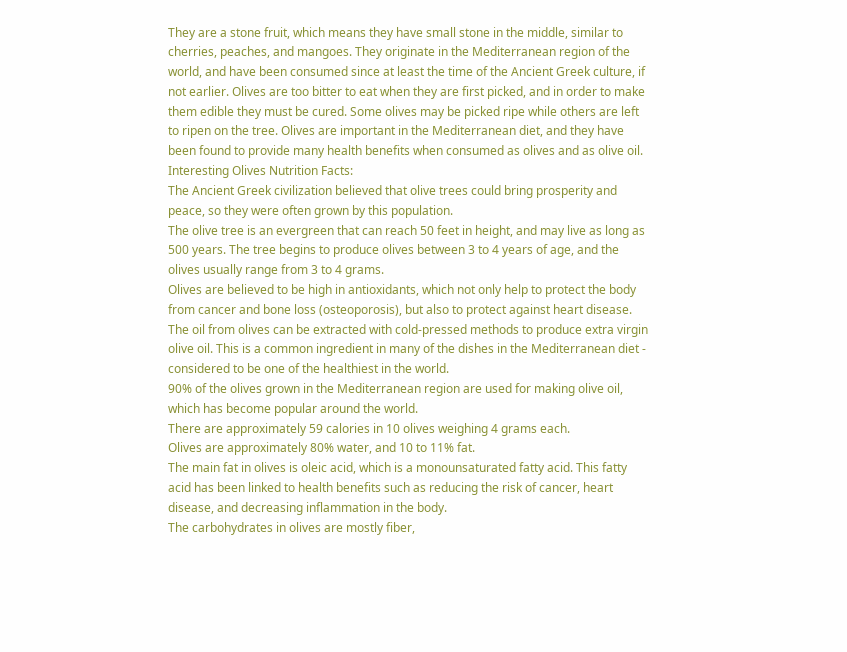They are a stone fruit, which means they have small stone in the middle, similar to cherries, peaches, and mangoes. They originate in the Mediterranean region of the world, and have been consumed since at least the time of the Ancient Greek culture, if not earlier. Olives are too bitter to eat when they are first picked, and in order to make them edible they must be cured. Some olives may be picked ripe while others are left to ripen on the tree. Olives are important in the Mediterranean diet, and they have been found to provide many health benefits when consumed as olives and as olive oil.
Interesting Olives Nutrition Facts:
The Ancient Greek civilization believed that olive trees could bring prosperity and peace, so they were often grown by this population.
The olive tree is an evergreen that can reach 50 feet in height, and may live as long as 500 years. The tree begins to produce olives between 3 to 4 years of age, and the olives usually range from 3 to 4 grams.
Olives are believed to be high in antioxidants, which not only help to protect the body from cancer and bone loss (osteoporosis), but also to protect against heart disease.
The oil from olives can be extracted with cold-pressed methods to produce extra virgin olive oil. This is a common ingredient in many of the dishes in the Mediterranean diet - considered to be one of the healthiest in the world.
90% of the olives grown in the Mediterranean region are used for making olive oil, which has become popular around the world.
There are approximately 59 calories in 10 olives weighing 4 grams each.
Olives are approximately 80% water, and 10 to 11% fat.
The main fat in olives is oleic acid, which is a monounsaturated fatty acid. This fatty acid has been linked to health benefits such as reducing the risk of cancer, heart disease, and decreasing inflammation in the body.
The carbohydrates in olives are mostly fiber,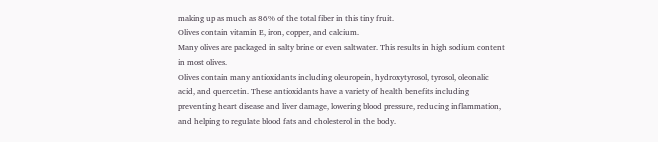making up as much as 86% of the total fiber in this tiny fruit.
Olives contain vitamin E, iron, copper, and calcium.
Many olives are packaged in salty brine or even saltwater. This results in high sodium content in most olives.
Olives contain many antioxidants including oleuropein, hydroxytyrosol, tyrosol, oleonalic acid, and quercetin. These antioxidants have a variety of health benefits including preventing heart disease and liver damage, lowering blood pressure, reducing inflammation, and helping to regulate blood fats and cholesterol in the body.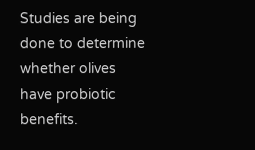Studies are being done to determine whether olives have probiotic benefits.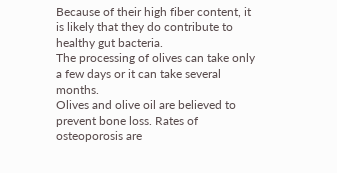Because of their high fiber content, it is likely that they do contribute to healthy gut bacteria.
The processing of olives can take only a few days or it can take several months.
Olives and olive oil are believed to prevent bone loss. Rates of osteoporosis are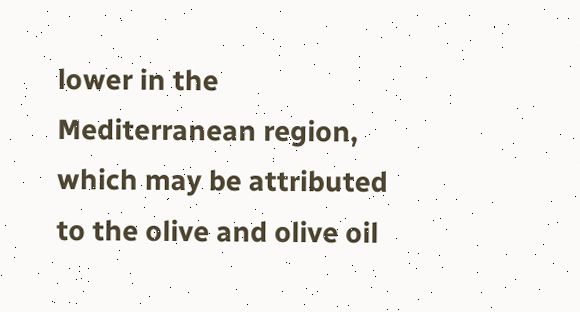lower in the Mediterranean region, which may be attributed to the olive and olive oil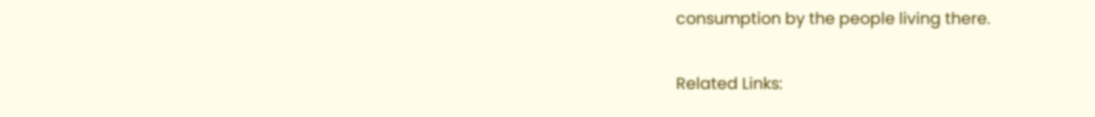consumption by the people living there.

Related Links: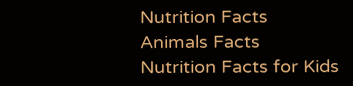Nutrition Facts
Animals Facts
Nutrition Facts for Kids